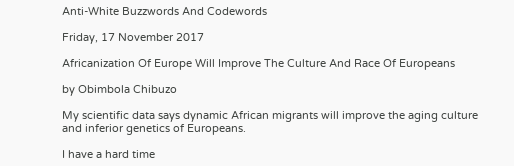Anti-White Buzzwords And Codewords

Friday, 17 November 2017

Africanization Of Europe Will Improve The Culture And Race Of Europeans

by Obimbola Chibuzo

My scientific data says dynamic African migrants will improve the aging culture and inferior genetics of Europeans.

I have a hard time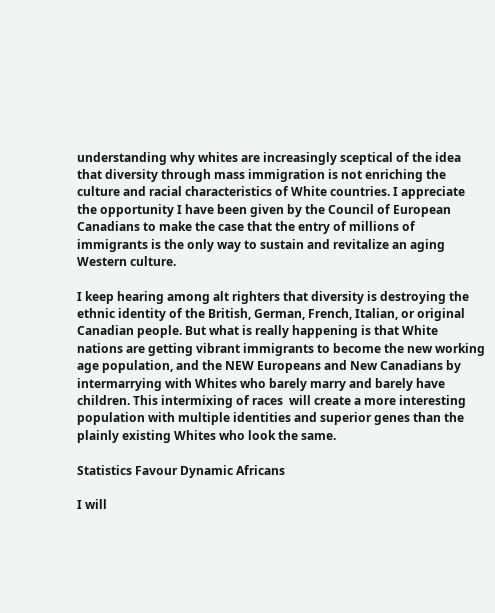understanding why whites are increasingly sceptical of the idea that diversity through mass immigration is not enriching the culture and racial characteristics of White countries. I appreciate the opportunity I have been given by the Council of European Canadians to make the case that the entry of millions of immigrants is the only way to sustain and revitalize an aging Western culture.

I keep hearing among alt righters that diversity is destroying the ethnic identity of the British, German, French, Italian, or original Canadian people. But what is really happening is that White nations are getting vibrant immigrants to become the new working age population, and the NEW Europeans and New Canadians by intermarrying with Whites who barely marry and barely have children. This intermixing of races  will create a more interesting population with multiple identities and superior genes than the plainly existing Whites who look the same.

Statistics Favour Dynamic Africans

I will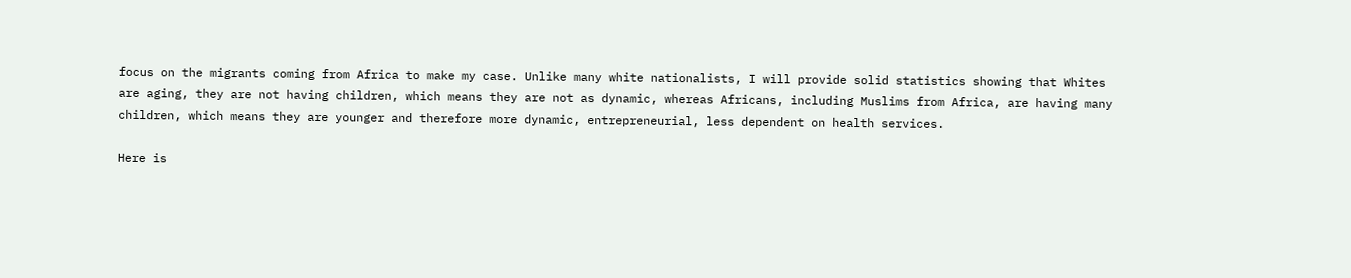focus on the migrants coming from Africa to make my case. Unlike many white nationalists, I will provide solid statistics showing that Whites are aging, they are not having children, which means they are not as dynamic, whereas Africans, including Muslims from Africa, are having many children, which means they are younger and therefore more dynamic, entrepreneurial, less dependent on health services.

Here is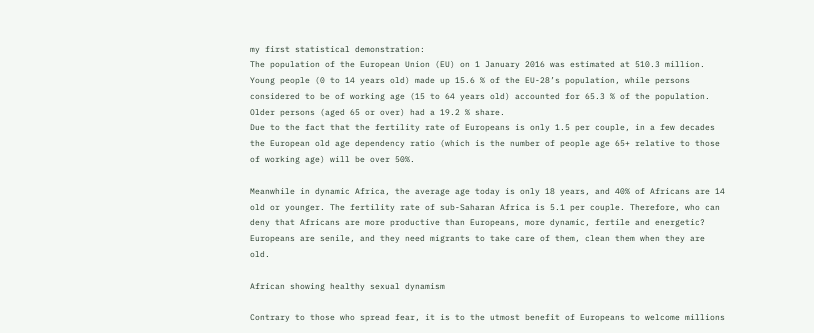my first statistical demonstration:
The population of the European Union (EU) on 1 January 2016 was estimated at 510.3 million. Young people (0 to 14 years old) made up 15.6 % of the EU-28’s population, while persons considered to be of working age (15 to 64 years old) accounted for 65.3 % of the population. Older persons (aged 65 or over) had a 19.2 % share.
Due to the fact that the fertility rate of Europeans is only 1.5 per couple, in a few decades the European old age dependency ratio (which is the number of people age 65+ relative to those of working age) will be over 50%.

Meanwhile in dynamic Africa, the average age today is only 18 years, and 40% of Africans are 14 old or younger. The fertility rate of sub-Saharan Africa is 5.1 per couple. Therefore, who can deny that Africans are more productive than Europeans, more dynamic, fertile and energetic?  Europeans are senile, and they need migrants to take care of them, clean them when they are old.

African showing healthy sexual dynamism

Contrary to those who spread fear, it is to the utmost benefit of Europeans to welcome millions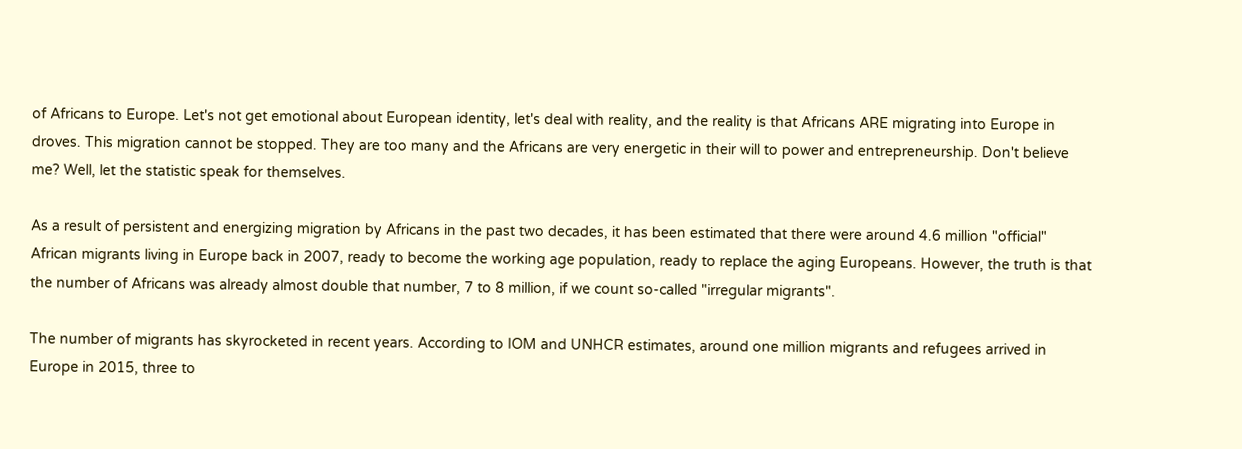of Africans to Europe. Let's not get emotional about European identity, let's deal with reality, and the reality is that Africans ARE migrating into Europe in droves. This migration cannot be stopped. They are too many and the Africans are very energetic in their will to power and entrepreneurship. Don't believe me? Well, let the statistic speak for themselves.

As a result of persistent and energizing migration by Africans in the past two decades, it has been estimated that there were around 4.6 million "official" African migrants living in Europe back in 2007, ready to become the working age population, ready to replace the aging Europeans. However, the truth is that the number of Africans was already almost double that number, 7 to 8 million, if we count so-called "irregular migrants".

The number of migrants has skyrocketed in recent years. According to IOM and UNHCR estimates, around one million migrants and refugees arrived in Europe in 2015, three to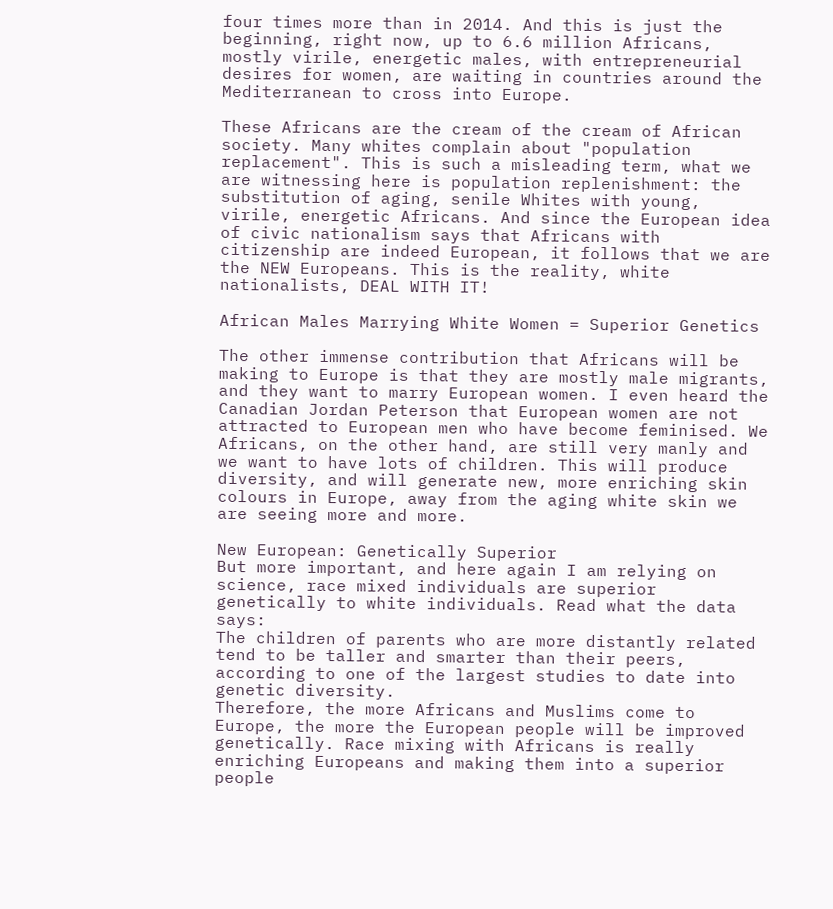four times more than in 2014. And this is just the beginning, right now, up to 6.6 million Africans, mostly virile, energetic males, with entrepreneurial desires for women, are waiting in countries around the Mediterranean to cross into Europe.

These Africans are the cream of the cream of African society. Many whites complain about "population replacement". This is such a misleading term, what we are witnessing here is population replenishment: the substitution of aging, senile Whites with young, virile, energetic Africans. And since the European idea of civic nationalism says that Africans with citizenship are indeed European, it follows that we are the NEW Europeans. This is the reality, white nationalists, DEAL WITH IT!

African Males Marrying White Women = Superior Genetics

The other immense contribution that Africans will be making to Europe is that they are mostly male migrants, and they want to marry European women. I even heard the Canadian Jordan Peterson that European women are not attracted to European men who have become feminised. We Africans, on the other hand, are still very manly and we want to have lots of children. This will produce diversity, and will generate new, more enriching skin colours in Europe, away from the aging white skin we are seeing more and more.

New European: Genetically Superior
But more important, and here again I am relying on science, race mixed individuals are superior genetically to white individuals. Read what the data says:
The children of parents who are more distantly related tend to be taller and smarter than their peers, according to one of the largest studies to date into genetic diversity.
Therefore, the more Africans and Muslims come to Europe, the more the European people will be improved genetically. Race mixing with Africans is really enriching Europeans and making them into a superior people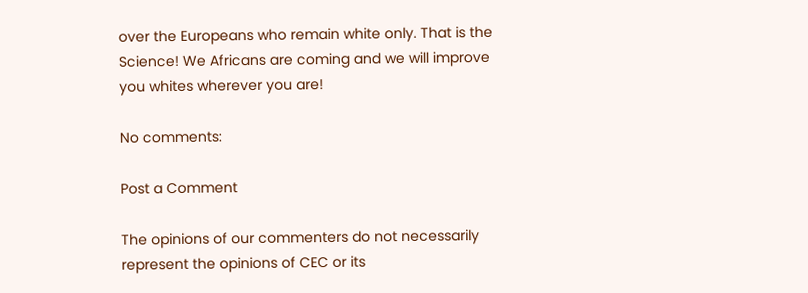over the Europeans who remain white only. That is the Science! We Africans are coming and we will improve you whites wherever you are!

No comments:

Post a Comment

The opinions of our commenters do not necessarily represent the opinions of CEC or its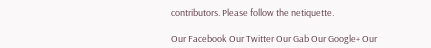contributors. Please follow the netiquette.

Our Facebook Our Twitter Our Gab Our Google+ Our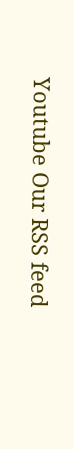Youtube Our RSS feed